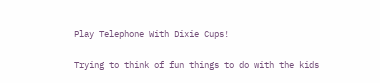Play Telephone With Dixie Cups!

Trying to think of fun things to do with the kids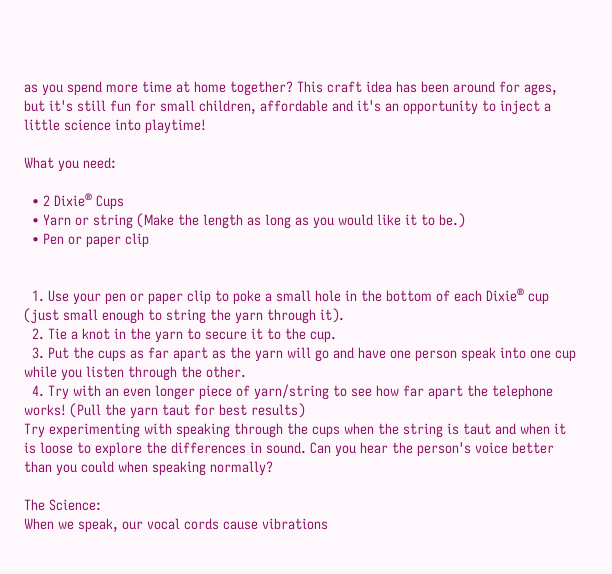as you spend more time at home together? This craft idea has been around for ages, but it's still fun for small children, affordable and it's an opportunity to inject a little science into playtime!

What you need:

  • 2 Dixie® Cups
  • Yarn or string (Make the length as long as you would like it to be.)
  • Pen or paper clip


  1. Use your pen or paper clip to poke a small hole in the bottom of each Dixie® cup (just small enough to string the yarn through it).
  2. Tie a knot in the yarn to secure it to the cup.
  3. Put the cups as far apart as the yarn will go and have one person speak into one cup while you listen through the other.
  4. Try with an even longer piece of yarn/string to see how far apart the telephone works! (Pull the yarn taut for best results)
Try experimenting with speaking through the cups when the string is taut and when it is loose to explore the differences in sound. Can you hear the person's voice better than you could when speaking normally?

The Science:
When we speak, our vocal cords cause vibrations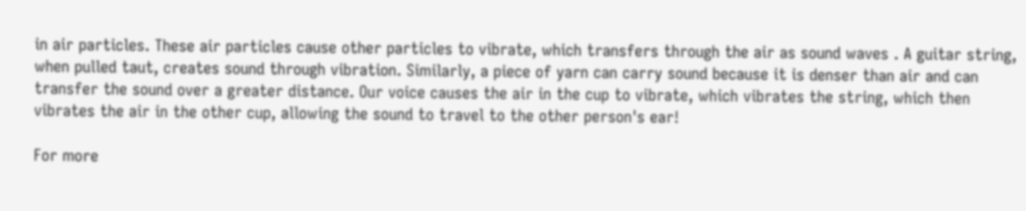in air particles. These air particles cause other particles to vibrate, which transfers through the air as sound waves . A guitar string, when pulled taut, creates sound through vibration. Similarly, a piece of yarn can carry sound because it is denser than air and can transfer the sound over a greater distance. Our voice causes the air in the cup to vibrate, which vibrates the string, which then vibrates the air in the other cup, allowing the sound to travel to the other person's ear!

For more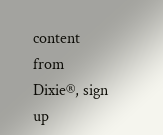content from Dixie®, sign up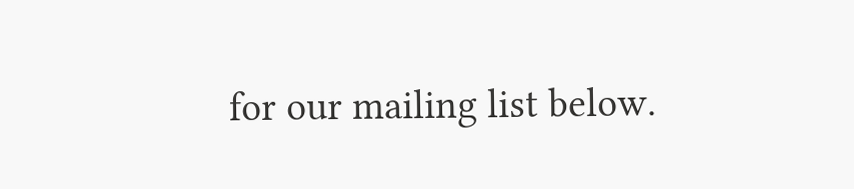for our mailing list below.